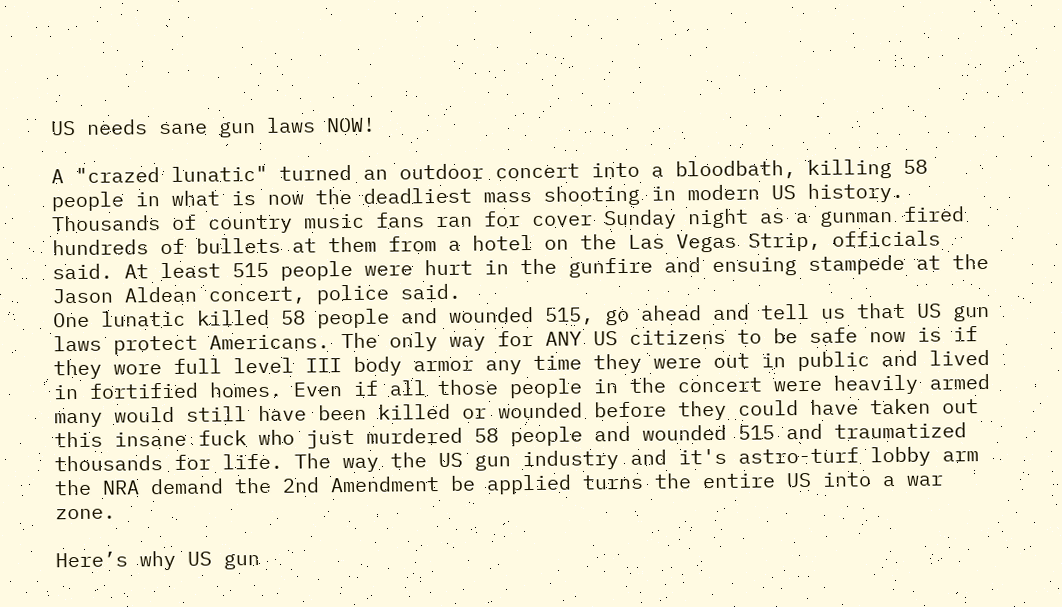US needs sane gun laws NOW!

A "crazed lunatic" turned an outdoor concert into a bloodbath, killing 58 people in what is now the deadliest mass shooting in modern US history. Thousands of country music fans ran for cover Sunday night as a gunman fired hundreds of bullets at them from a hotel on the Las Vegas Strip, officials said. At least 515 people were hurt in the gunfire and ensuing stampede at the Jason Aldean concert, police said.
One lunatic killed 58 people and wounded 515, go ahead and tell us that US gun laws protect Americans. The only way for ANY US citizens to be safe now is if they wore full level III body armor any time they were out in public and lived in fortified homes. Even if all those people in the concert were heavily armed many would still have been killed or wounded before they could have taken out this insane fuck who just murdered 58 people and wounded 515 and traumatized thousands for life. The way the US gun industry and it's astro-turf lobby arm the NRA demand the 2nd Amendment be applied turns the entire US into a war zone.

Here’s why US gun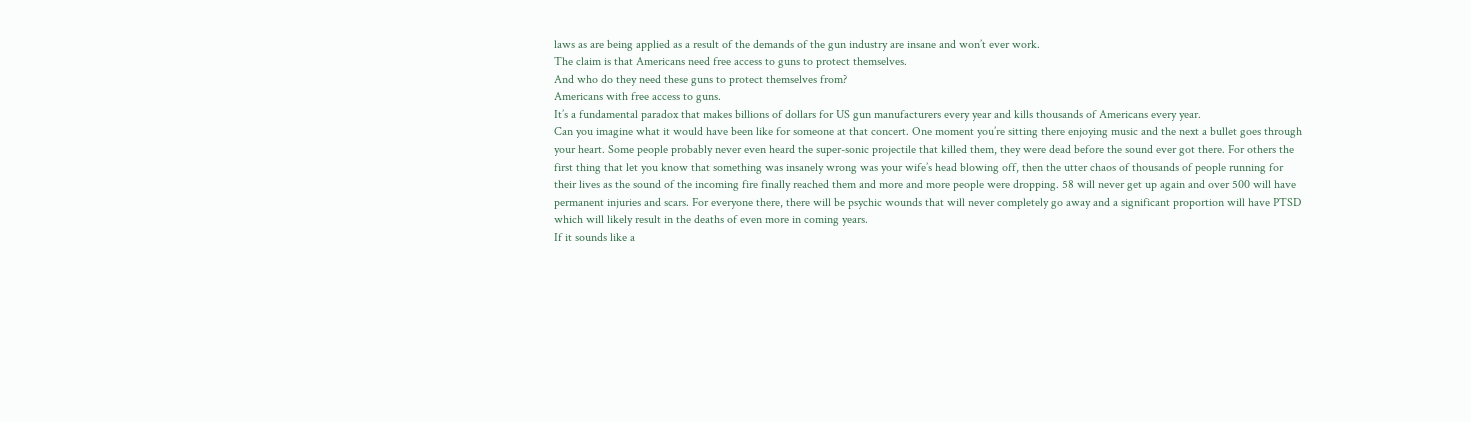laws as are being applied as a result of the demands of the gun industry are insane and won’t ever work.
The claim is that Americans need free access to guns to protect themselves.
And who do they need these guns to protect themselves from?
Americans with free access to guns.
It’s a fundamental paradox that makes billions of dollars for US gun manufacturers every year and kills thousands of Americans every year.
Can you imagine what it would have been like for someone at that concert. One moment you’re sitting there enjoying music and the next a bullet goes through your heart. Some people probably never even heard the super-sonic projectile that killed them, they were dead before the sound ever got there. For others the first thing that let you know that something was insanely wrong was your wife’s head blowing off, then the utter chaos of thousands of people running for their lives as the sound of the incoming fire finally reached them and more and more people were dropping. 58 will never get up again and over 500 will have permanent injuries and scars. For everyone there, there will be psychic wounds that will never completely go away and a significant proportion will have PTSD which will likely result in the deaths of even more in coming years.
If it sounds like a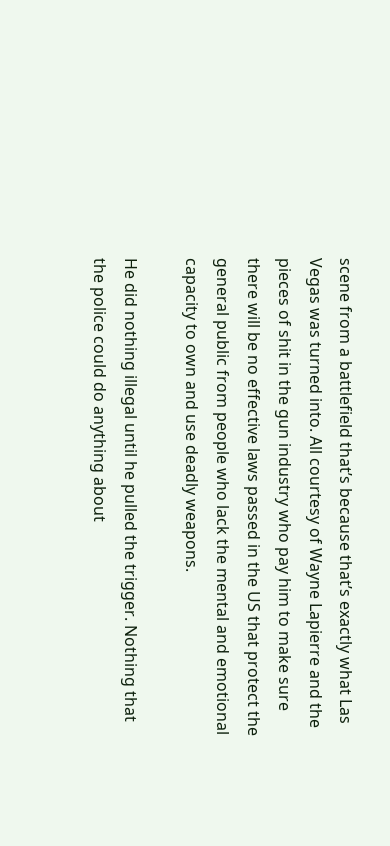scene from a battlefield that’s because that’s exactly what Las Vegas was turned into. All courtesy of Wayne Lapierre and the pieces of shit in the gun industry who pay him to make sure there will be no effective laws passed in the US that protect the general public from people who lack the mental and emotional capacity to own and use deadly weapons.

He did nothing illegal until he pulled the trigger. Nothing that the police could do anything about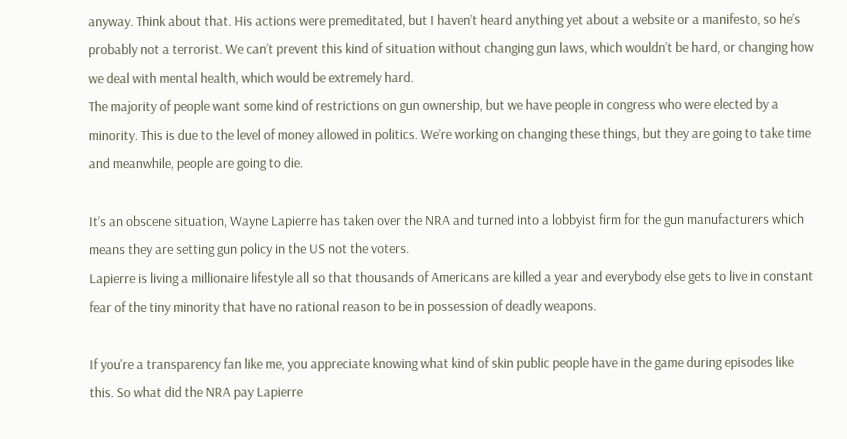anyway. Think about that. His actions were premeditated, but I haven’t heard anything yet about a website or a manifesto, so he’s probably not a terrorist. We can’t prevent this kind of situation without changing gun laws, which wouldn’t be hard, or changing how we deal with mental health, which would be extremely hard.
The majority of people want some kind of restrictions on gun ownership, but we have people in congress who were elected by a minority. This is due to the level of money allowed in politics. We’re working on changing these things, but they are going to take time and meanwhile, people are going to die.

It’s an obscene situation, Wayne Lapierre has taken over the NRA and turned into a lobbyist firm for the gun manufacturers which means they are setting gun policy in the US not the voters.
Lapierre is living a millionaire lifestyle all so that thousands of Americans are killed a year and everybody else gets to live in constant fear of the tiny minority that have no rational reason to be in possession of deadly weapons.

If you're a transparency fan like me, you appreciate knowing what kind of skin public people have in the game during episodes like this. So what did the NRA pay Lapierre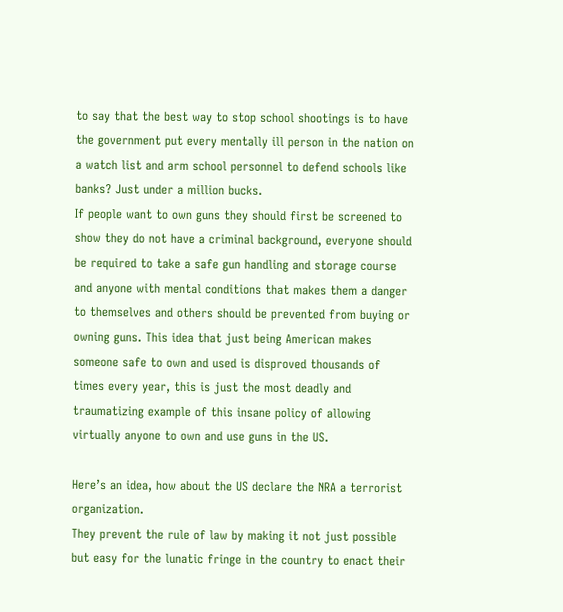to say that the best way to stop school shootings is to have the government put every mentally ill person in the nation on a watch list and arm school personnel to defend schools like banks? Just under a million bucks.
If people want to own guns they should first be screened to show they do not have a criminal background, everyone should be required to take a safe gun handling and storage course and anyone with mental conditions that makes them a danger to themselves and others should be prevented from buying or owning guns. This idea that just being American makes someone safe to own and used is disproved thousands of times every year, this is just the most deadly and traumatizing example of this insane policy of allowing virtually anyone to own and use guns in the US.

Here’s an idea, how about the US declare the NRA a terrorist organization.
They prevent the rule of law by making it not just possible but easy for the lunatic fringe in the country to enact their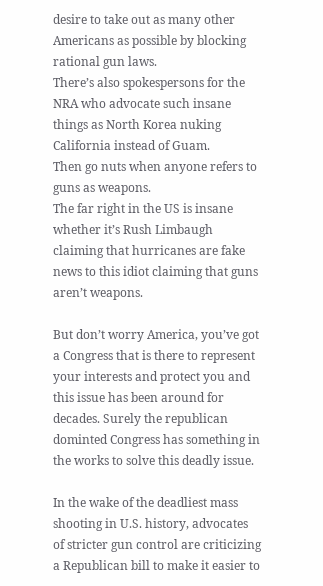desire to take out as many other Americans as possible by blocking rational gun laws.
There’s also spokespersons for the NRA who advocate such insane things as North Korea nuking California instead of Guam.
Then go nuts when anyone refers to guns as weapons.
The far right in the US is insane whether it’s Rush Limbaugh claiming that hurricanes are fake news to this idiot claiming that guns aren’t weapons.

But don’t worry America, you’ve got a Congress that is there to represent your interests and protect you and this issue has been around for decades. Surely the republican dominted Congress has something in the works to solve this deadly issue.

In the wake of the deadliest mass shooting in U.S. history, advocates of stricter gun control are criticizing a Republican bill to make it easier to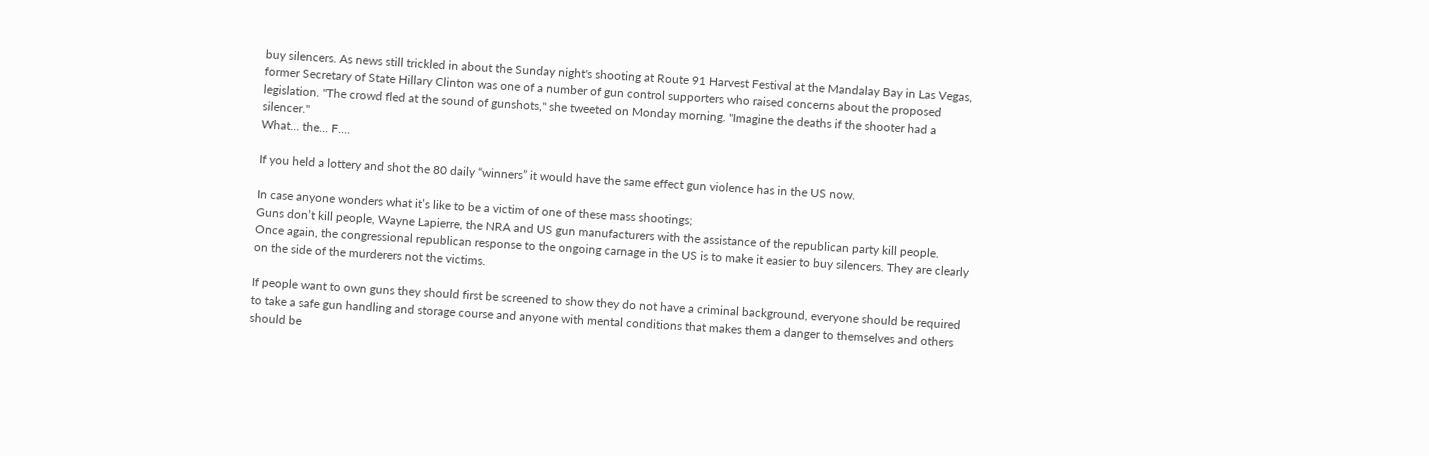buy silencers. As news still trickled in about the Sunday night's shooting at Route 91 Harvest Festival at the Mandalay Bay in Las Vegas, former Secretary of State Hillary Clinton was one of a number of gun control supporters who raised concerns about the proposed legislation. "The crowd fled at the sound of gunshots," she tweeted on Monday morning. "Imagine the deaths if the shooter had a silencer."
What... the... F....

If you held a lottery and shot the 80 daily “winners” it would have the same effect gun violence has in the US now.

In case anyone wonders what it’s like to be a victim of one of these mass shootings;
Guns don’t kill people, Wayne Lapierre, the NRA and US gun manufacturers with the assistance of the republican party kill people.
Once again, the congressional republican response to the ongoing carnage in the US is to make it easier to buy silencers. They are clearly on the side of the murderers not the victims.

If people want to own guns they should first be screened to show they do not have a criminal background, everyone should be required to take a safe gun handling and storage course and anyone with mental conditions that makes them a danger to themselves and others should be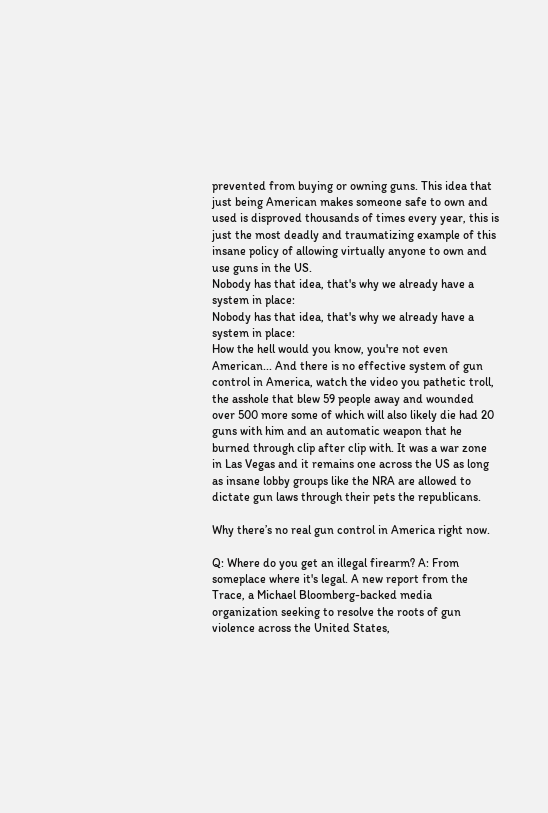prevented from buying or owning guns. This idea that just being American makes someone safe to own and used is disproved thousands of times every year, this is just the most deadly and traumatizing example of this insane policy of allowing virtually anyone to own and use guns in the US.
Nobody has that idea, that's why we already have a system in place:
Nobody has that idea, that's why we already have a system in place:
How the hell would you know, you're not even American... And there is no effective system of gun control in America, watch the video you pathetic troll, the asshole that blew 59 people away and wounded over 500 more some of which will also likely die had 20 guns with him and an automatic weapon that he burned through clip after clip with. It was a war zone in Las Vegas and it remains one across the US as long as insane lobby groups like the NRA are allowed to dictate gun laws through their pets the republicans.

Why there’s no real gun control in America right now.

Q: Where do you get an illegal firearm? A: From someplace where it's legal. A new report from the Trace, a Michael Bloomberg-backed media organization seeking to resolve the roots of gun violence across the United States,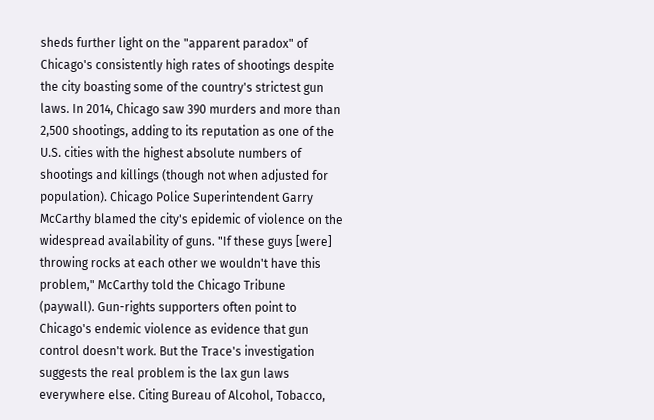sheds further light on the "apparent paradox" of Chicago's consistently high rates of shootings despite the city boasting some of the country's strictest gun laws. In 2014, Chicago saw 390 murders and more than 2,500 shootings, adding to its reputation as one of the U.S. cities with the highest absolute numbers of shootings and killings (though not when adjusted for population). Chicago Police Superintendent Garry McCarthy blamed the city's epidemic of violence on the widespread availability of guns. "If these guys [were] throwing rocks at each other we wouldn't have this problem," McCarthy told the Chicago Tribune (paywall). Gun-rights supporters often point to Chicago's endemic violence as evidence that gun control doesn't work. But the Trace's investigation suggests the real problem is the lax gun laws everywhere else. Citing Bureau of Alcohol, Tobacco,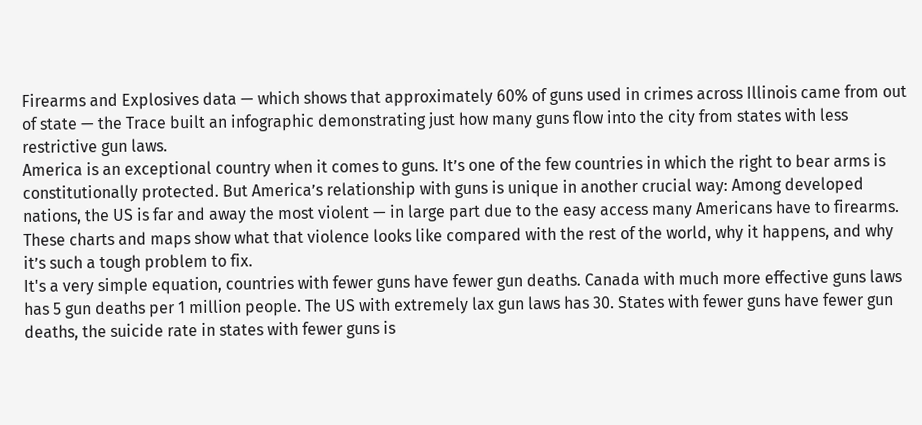Firearms and Explosives data — which shows that approximately 60% of guns used in crimes across Illinois came from out of state — the Trace built an infographic demonstrating just how many guns flow into the city from states with less restrictive gun laws.
America is an exceptional country when it comes to guns. It’s one of the few countries in which the right to bear arms is constitutionally protected. But America’s relationship with guns is unique in another crucial way: Among developed nations, the US is far and away the most violent — in large part due to the easy access many Americans have to firearms. These charts and maps show what that violence looks like compared with the rest of the world, why it happens, and why it’s such a tough problem to fix.
It's a very simple equation, countries with fewer guns have fewer gun deaths. Canada with much more effective guns laws has 5 gun deaths per 1 million people. The US with extremely lax gun laws has 30. States with fewer guns have fewer gun deaths, the suicide rate in states with fewer guns is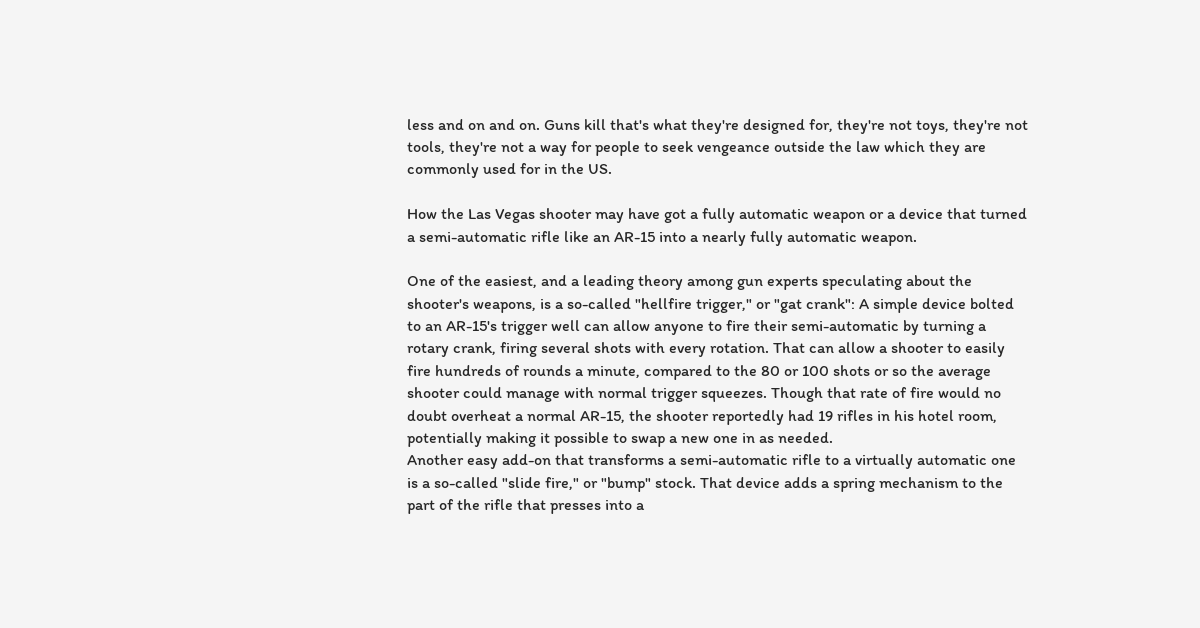less and on and on. Guns kill that's what they're designed for, they're not toys, they're not tools, they're not a way for people to seek vengeance outside the law which they are commonly used for in the US.

How the Las Vegas shooter may have got a fully automatic weapon or a device that turned a semi-automatic rifle like an AR-15 into a nearly fully automatic weapon.

One of the easiest, and a leading theory among gun experts speculating about the shooter's weapons, is a so-called "hellfire trigger," or "gat crank": A simple device bolted to an AR-15's trigger well can allow anyone to fire their semi-automatic by turning a rotary crank, firing several shots with every rotation. That can allow a shooter to easily fire hundreds of rounds a minute, compared to the 80 or 100 shots or so the average shooter could manage with normal trigger squeezes. Though that rate of fire would no doubt overheat a normal AR-15, the shooter reportedly had 19 rifles in his hotel room, potentially making it possible to swap a new one in as needed.
Another easy add-on that transforms a semi-automatic rifle to a virtually automatic one is a so-called "slide fire," or "bump" stock. That device adds a spring mechanism to the part of the rifle that presses into a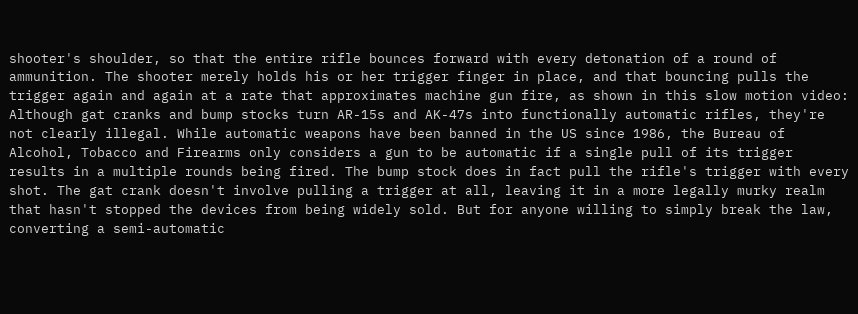shooter's shoulder, so that the entire rifle bounces forward with every detonation of a round of ammunition. The shooter merely holds his or her trigger finger in place, and that bouncing pulls the trigger again and again at a rate that approximates machine gun fire, as shown in this slow motion video:
Although gat cranks and bump stocks turn AR-15s and AK-47s into functionally automatic rifles, they're not clearly illegal. While automatic weapons have been banned in the US since 1986, the Bureau of Alcohol, Tobacco and Firearms only considers a gun to be automatic if a single pull of its trigger results in a multiple rounds being fired. The bump stock does in fact pull the rifle's trigger with every shot. The gat crank doesn't involve pulling a trigger at all, leaving it in a more legally murky realm that hasn't stopped the devices from being widely sold. But for anyone willing to simply break the law, converting a semi-automatic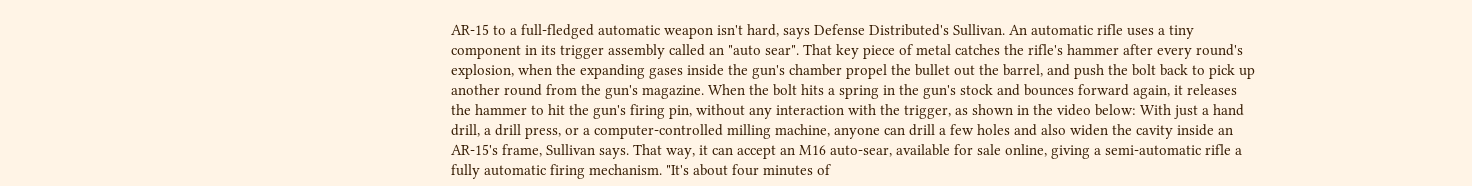AR-15 to a full-fledged automatic weapon isn't hard, says Defense Distributed's Sullivan. An automatic rifle uses a tiny component in its trigger assembly called an "auto sear". That key piece of metal catches the rifle's hammer after every round's explosion, when the expanding gases inside the gun's chamber propel the bullet out the barrel, and push the bolt back to pick up another round from the gun's magazine. When the bolt hits a spring in the gun's stock and bounces forward again, it releases the hammer to hit the gun's firing pin, without any interaction with the trigger, as shown in the video below: With just a hand drill, a drill press, or a computer-controlled milling machine, anyone can drill a few holes and also widen the cavity inside an AR-15's frame, Sullivan says. That way, it can accept an M16 auto-sear, available for sale online, giving a semi-automatic rifle a fully automatic firing mechanism. "It's about four minutes of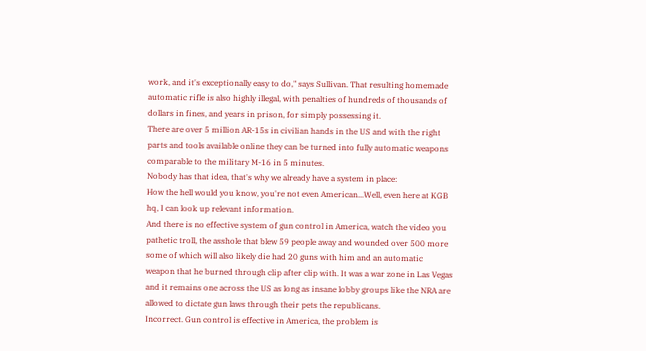work, and it's exceptionally easy to do," says Sullivan. That resulting homemade automatic rifle is also highly illegal, with penalties of hundreds of thousands of dollars in fines, and years in prison, for simply possessing it.
There are over 5 million AR-15s in civilian hands in the US and with the right parts and tools available online they can be turned into fully automatic weapons comparable to the military M-16 in 5 minutes.
Nobody has that idea, that's why we already have a system in place:
How the hell would you know, you're not even American...Well, even here at KGB hq, I can look up relevant information.
And there is no effective system of gun control in America, watch the video you pathetic troll, the asshole that blew 59 people away and wounded over 500 more some of which will also likely die had 20 guns with him and an automatic weapon that he burned through clip after clip with. It was a war zone in Las Vegas and it remains one across the US as long as insane lobby groups like the NRA are allowed to dictate gun laws through their pets the republicans.
Incorrect. Gun control is effective in America, the problem is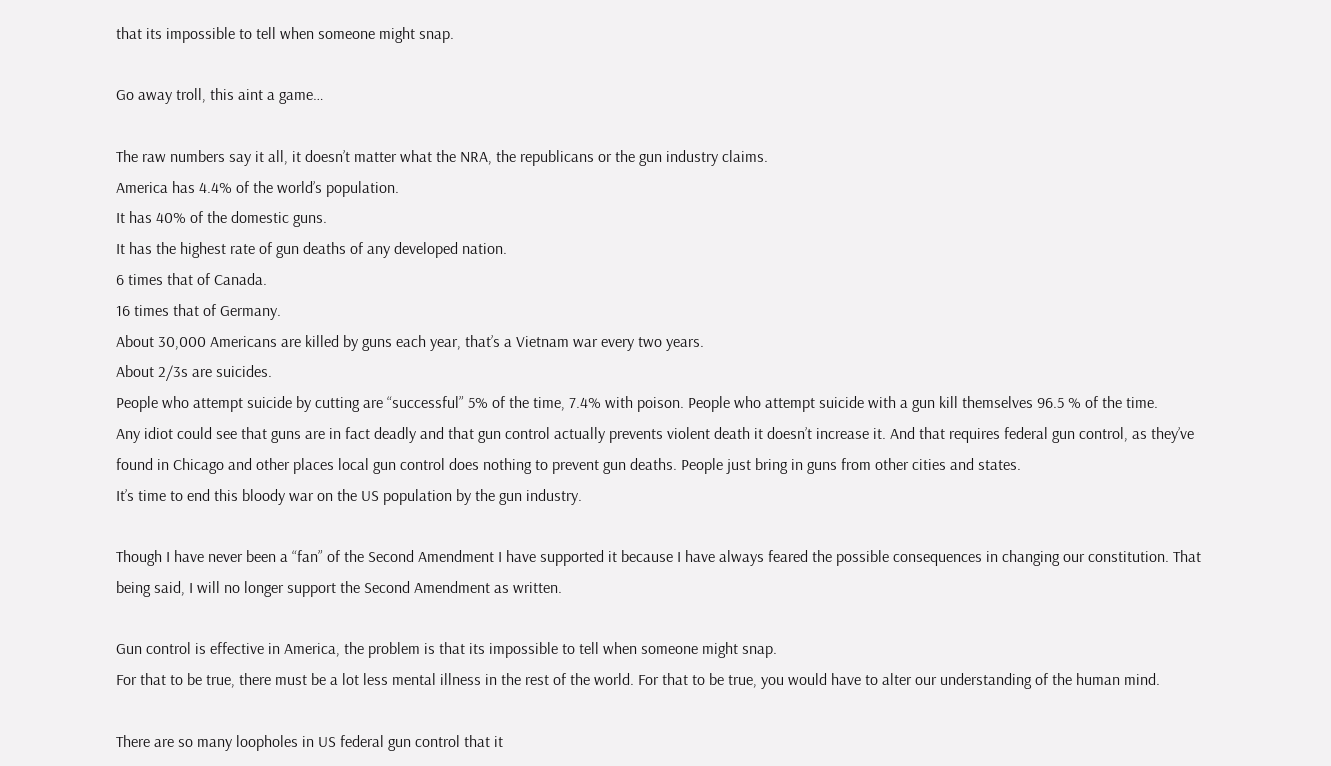that its impossible to tell when someone might snap.

Go away troll, this aint a game…

The raw numbers say it all, it doesn’t matter what the NRA, the republicans or the gun industry claims.
America has 4.4% of the world’s population.
It has 40% of the domestic guns.
It has the highest rate of gun deaths of any developed nation.
6 times that of Canada.
16 times that of Germany.
About 30,000 Americans are killed by guns each year, that’s a Vietnam war every two years.
About 2/3s are suicides.
People who attempt suicide by cutting are “successful” 5% of the time, 7.4% with poison. People who attempt suicide with a gun kill themselves 96.5 % of the time.
Any idiot could see that guns are in fact deadly and that gun control actually prevents violent death it doesn’t increase it. And that requires federal gun control, as they’ve found in Chicago and other places local gun control does nothing to prevent gun deaths. People just bring in guns from other cities and states.
It’s time to end this bloody war on the US population by the gun industry.

Though I have never been a “fan” of the Second Amendment I have supported it because I have always feared the possible consequences in changing our constitution. That being said, I will no longer support the Second Amendment as written.

Gun control is effective in America, the problem is that its impossible to tell when someone might snap.
For that to be true, there must be a lot less mental illness in the rest of the world. For that to be true, you would have to alter our understanding of the human mind.

There are so many loopholes in US federal gun control that it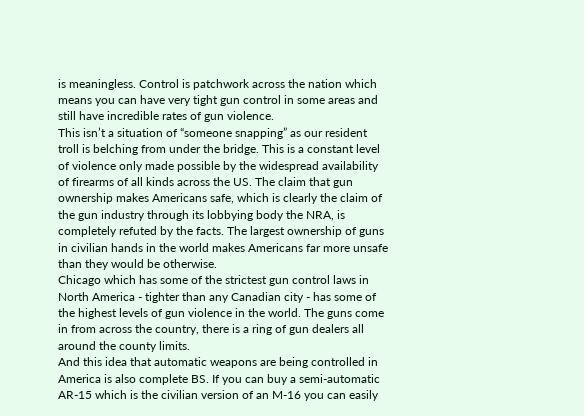is meaningless. Control is patchwork across the nation which means you can have very tight gun control in some areas and still have incredible rates of gun violence.
This isn’t a situation of “someone snapping” as our resident troll is belching from under the bridge. This is a constant level of violence only made possible by the widespread availability of firearms of all kinds across the US. The claim that gun ownership makes Americans safe, which is clearly the claim of the gun industry through its lobbying body the NRA, is completely refuted by the facts. The largest ownership of guns in civilian hands in the world makes Americans far more unsafe than they would be otherwise.
Chicago which has some of the strictest gun control laws in North America - tighter than any Canadian city - has some of the highest levels of gun violence in the world. The guns come in from across the country, there is a ring of gun dealers all around the county limits.
And this idea that automatic weapons are being controlled in America is also complete BS. If you can buy a semi-automatic AR-15 which is the civilian version of an M-16 you can easily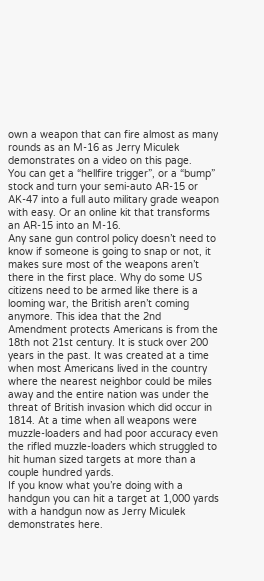own a weapon that can fire almost as many rounds as an M-16 as Jerry Miculek demonstrates on a video on this page.
You can get a “hellfire trigger”, or a “bump” stock and turn your semi-auto AR-15 or AK-47 into a full auto military grade weapon with easy. Or an online kit that transforms an AR-15 into an M-16.
Any sane gun control policy doesn’t need to know if someone is going to snap or not, it makes sure most of the weapons aren’t there in the first place. Why do some US citizens need to be armed like there is a looming war, the British aren’t coming anymore. This idea that the 2nd Amendment protects Americans is from the 18th not 21st century. It is stuck over 200 years in the past. It was created at a time when most Americans lived in the country where the nearest neighbor could be miles away and the entire nation was under the threat of British invasion which did occur in 1814. At a time when all weapons were muzzle-loaders and had poor accuracy even the rifled muzzle-loaders which struggled to hit human sized targets at more than a couple hundred yards.
If you know what you’re doing with a handgun you can hit a target at 1,000 yards with a handgun now as Jerry Miculek demonstrates here.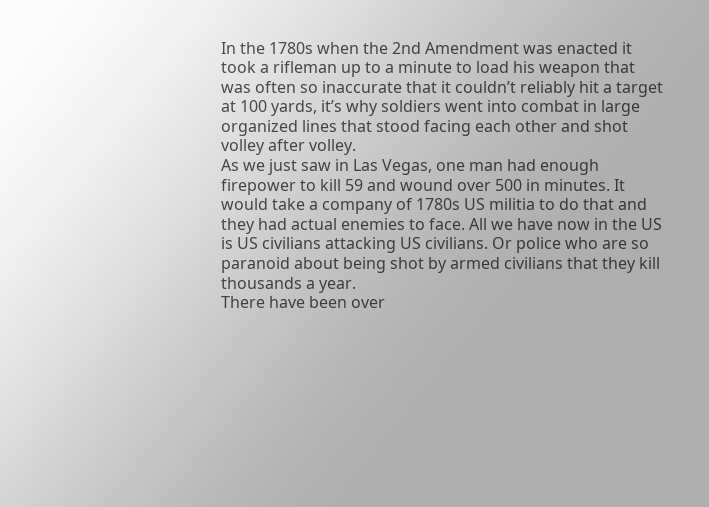In the 1780s when the 2nd Amendment was enacted it took a rifleman up to a minute to load his weapon that was often so inaccurate that it couldn’t reliably hit a target at 100 yards, it’s why soldiers went into combat in large organized lines that stood facing each other and shot volley after volley.
As we just saw in Las Vegas, one man had enough firepower to kill 59 and wound over 500 in minutes. It would take a company of 1780s US militia to do that and they had actual enemies to face. All we have now in the US is US civilians attacking US civilians. Or police who are so paranoid about being shot by armed civilians that they kill thousands a year.
There have been over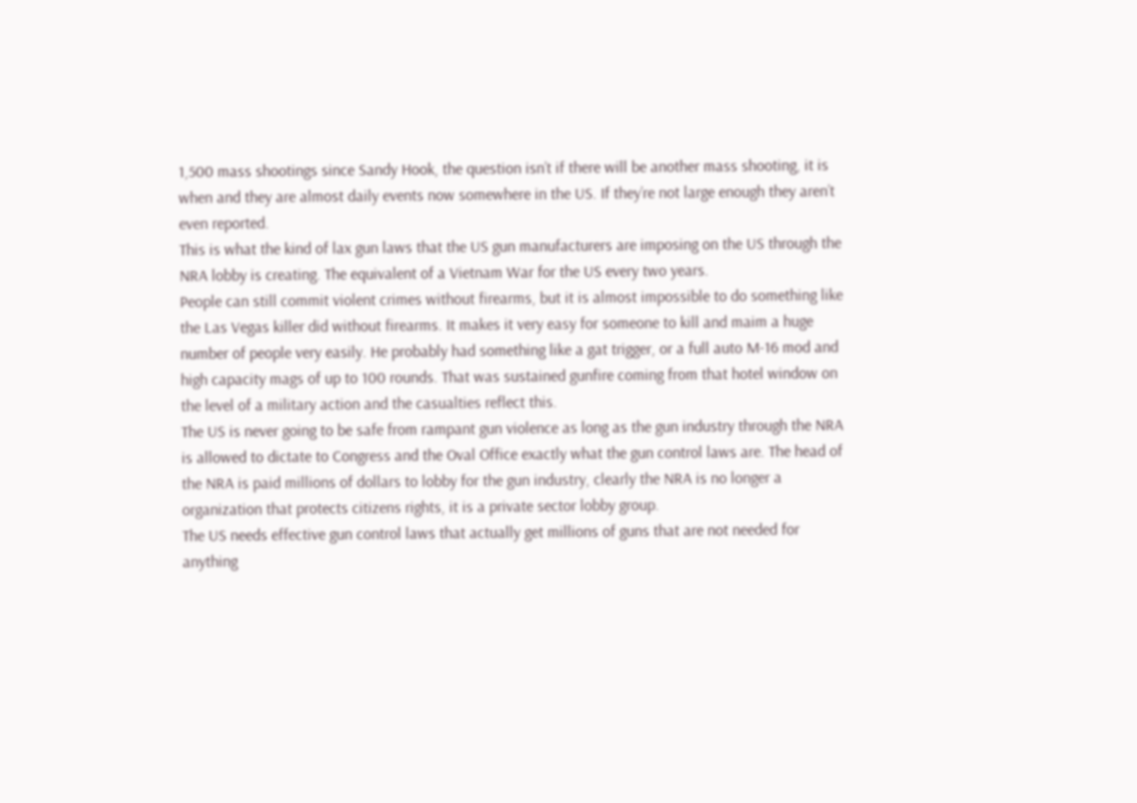1,500 mass shootings since Sandy Hook, the question isn’t if there will be another mass shooting, it is when and they are almost daily events now somewhere in the US. If they’re not large enough they aren’t even reported.
This is what the kind of lax gun laws that the US gun manufacturers are imposing on the US through the NRA lobby is creating. The equivalent of a Vietnam War for the US every two years.
People can still commit violent crimes without firearms, but it is almost impossible to do something like the Las Vegas killer did without firearms. It makes it very easy for someone to kill and maim a huge number of people very easily. He probably had something like a gat trigger, or a full auto M-16 mod and high capacity mags of up to 100 rounds. That was sustained gunfire coming from that hotel window on the level of a military action and the casualties reflect this.
The US is never going to be safe from rampant gun violence as long as the gun industry through the NRA is allowed to dictate to Congress and the Oval Office exactly what the gun control laws are. The head of the NRA is paid millions of dollars to lobby for the gun industry, clearly the NRA is no longer a organization that protects citizens rights, it is a private sector lobby group.
The US needs effective gun control laws that actually get millions of guns that are not needed for anything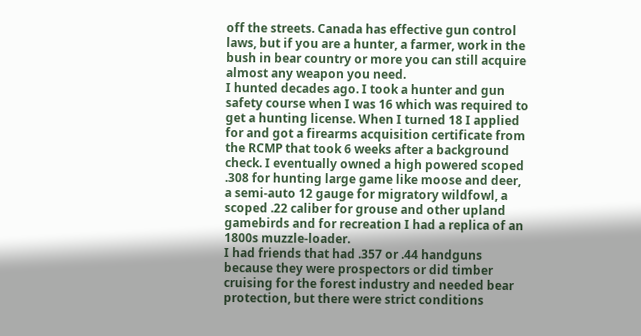off the streets. Canada has effective gun control laws, but if you are a hunter, a farmer, work in the bush in bear country or more you can still acquire almost any weapon you need.
I hunted decades ago. I took a hunter and gun safety course when I was 16 which was required to get a hunting license. When I turned 18 I applied for and got a firearms acquisition certificate from the RCMP that took 6 weeks after a background check. I eventually owned a high powered scoped .308 for hunting large game like moose and deer, a semi-auto 12 gauge for migratory wildfowl, a scoped .22 caliber for grouse and other upland gamebirds and for recreation I had a replica of an 1800s muzzle-loader.
I had friends that had .357 or .44 handguns because they were prospectors or did timber cruising for the forest industry and needed bear protection, but there were strict conditions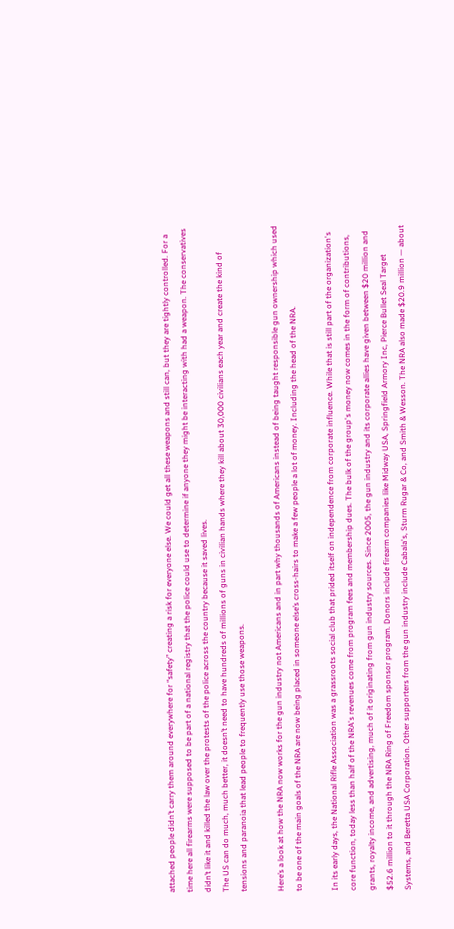attached people didn’t carry them around everywhere for “safety” creating a risk for everyone else. We could get all these weapons and still can, but they are tightly controlled. For a time here all firearms were supposed to be part of a national registry that the police could use to determine if anyone they might be interacting with had a weapon. The conservatives didn’t like it and killed the law over the protests of the police across the country because it saved lives.
The US can do much, much better, it doesn’t need to have hundreds of millions of guns in civilian hands where they kill about 30,000 civilians each year and create the kind of tensions and paranoia that lead people to frequently use those weapons.

Here’s a look at how the NRA now works for the gun industry not Americans and in part why thousands of Americans instead of being taught responsible gun ownership which used to be one of the main goals of the NRA are now being placed in someone else’s cross-hairs to make a few people a lot of money. Including the head of the NRA.

In its early days, the National Rifle Association was a grassroots social club that prided itself on independence from corporate influence. While that is still part of the organization's core function, today less than half of the NRA's revenues come from program fees and membership dues. The bulk of the group's money now comes in the form of contributions, grants, royalty income, and advertising, much of it originating from gun industry sources. Since 2005, the gun industry and its corporate allies have given between $20 million and $52.6 million to it through the NRA Ring of Freedom sponsor program. Donors include firearm companies like Midway USA, Springfield Armory Inc, Pierce Bullet Seal Target Systems, and Beretta USA Corporation. Other supporters from the gun industry include Cabala's, Sturm Rugar & Co, and Smith & Wesson. The NRA also made $20.9 million — about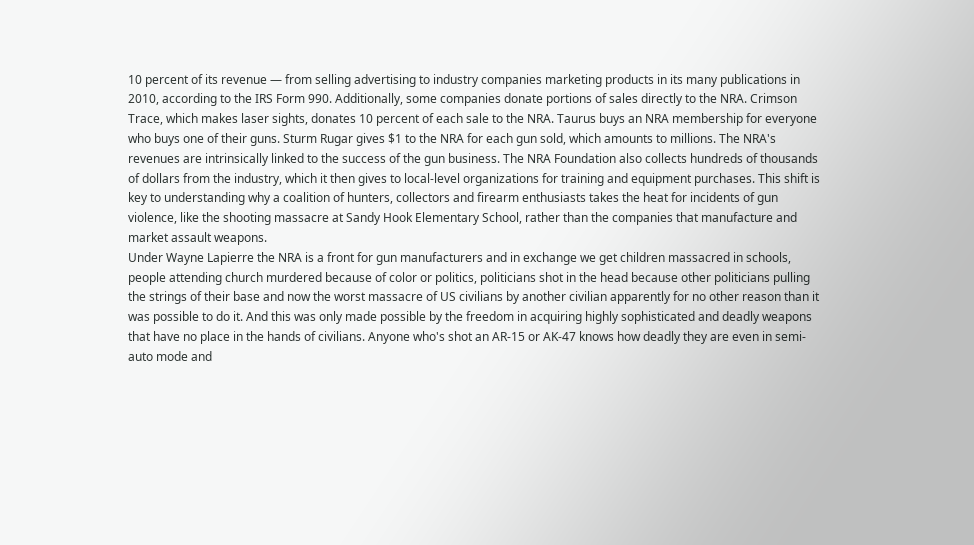10 percent of its revenue — from selling advertising to industry companies marketing products in its many publications in 2010, according to the IRS Form 990. Additionally, some companies donate portions of sales directly to the NRA. Crimson Trace, which makes laser sights, donates 10 percent of each sale to the NRA. Taurus buys an NRA membership for everyone who buys one of their guns. Sturm Rugar gives $1 to the NRA for each gun sold, which amounts to millions. The NRA's revenues are intrinsically linked to the success of the gun business. The NRA Foundation also collects hundreds of thousands of dollars from the industry, which it then gives to local-level organizations for training and equipment purchases. This shift is key to understanding why a coalition of hunters, collectors and firearm enthusiasts takes the heat for incidents of gun violence, like the shooting massacre at Sandy Hook Elementary School, rather than the companies that manufacture and market assault weapons.
Under Wayne Lapierre the NRA is a front for gun manufacturers and in exchange we get children massacred in schools, people attending church murdered because of color or politics, politicians shot in the head because other politicians pulling the strings of their base and now the worst massacre of US civilians by another civilian apparently for no other reason than it was possible to do it. And this was only made possible by the freedom in acquiring highly sophisticated and deadly weapons that have no place in the hands of civilians. Anyone who's shot an AR-15 or AK-47 knows how deadly they are even in semi-auto mode and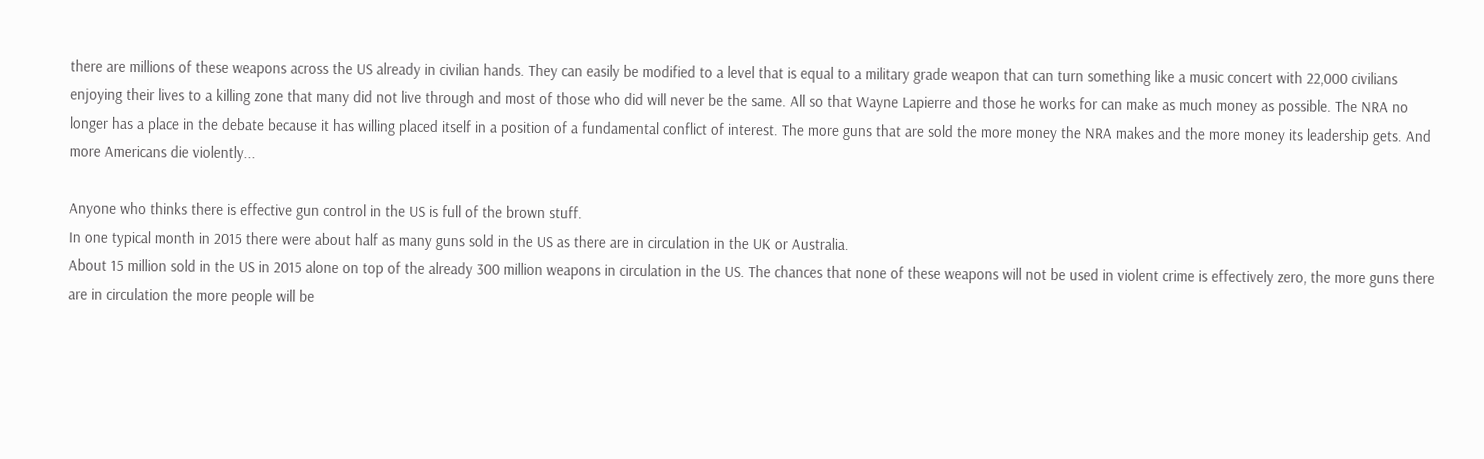there are millions of these weapons across the US already in civilian hands. They can easily be modified to a level that is equal to a military grade weapon that can turn something like a music concert with 22,000 civilians enjoying their lives to a killing zone that many did not live through and most of those who did will never be the same. All so that Wayne Lapierre and those he works for can make as much money as possible. The NRA no longer has a place in the debate because it has willing placed itself in a position of a fundamental conflict of interest. The more guns that are sold the more money the NRA makes and the more money its leadership gets. And more Americans die violently...

Anyone who thinks there is effective gun control in the US is full of the brown stuff.
In one typical month in 2015 there were about half as many guns sold in the US as there are in circulation in the UK or Australia.
About 15 million sold in the US in 2015 alone on top of the already 300 million weapons in circulation in the US. The chances that none of these weapons will not be used in violent crime is effectively zero, the more guns there are in circulation the more people will be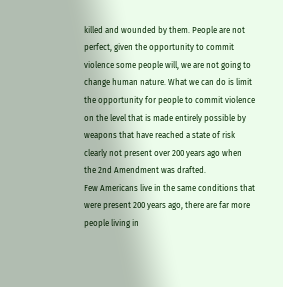killed and wounded by them. People are not perfect, given the opportunity to commit violence some people will, we are not going to change human nature. What we can do is limit the opportunity for people to commit violence on the level that is made entirely possible by weapons that have reached a state of risk clearly not present over 200 years ago when the 2nd Amendment was drafted.
Few Americans live in the same conditions that were present 200 years ago, there are far more people living in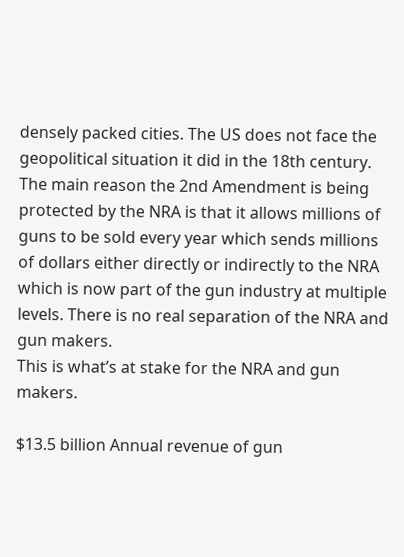densely packed cities. The US does not face the geopolitical situation it did in the 18th century. The main reason the 2nd Amendment is being protected by the NRA is that it allows millions of guns to be sold every year which sends millions of dollars either directly or indirectly to the NRA which is now part of the gun industry at multiple levels. There is no real separation of the NRA and gun makers.
This is what’s at stake for the NRA and gun makers.

$13.5 billion Annual revenue of gun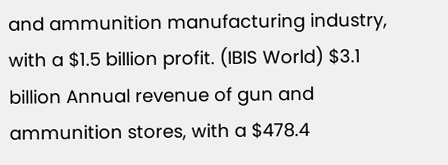and ammunition manufacturing industry, with a $1.5 billion profit. (IBIS World) $3.1 billion Annual revenue of gun and ammunition stores, with a $478.4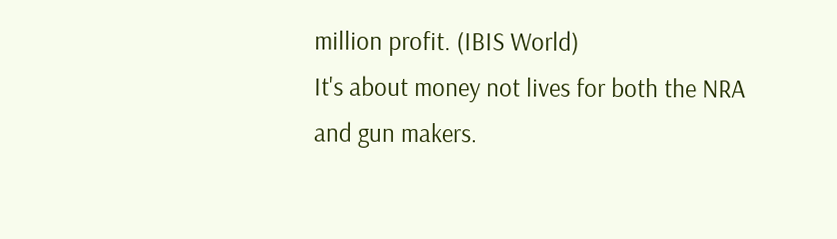million profit. (IBIS World)
It's about money not lives for both the NRA and gun makers.